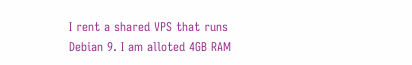I rent a shared VPS that runs Debian 9. I am alloted 4GB RAM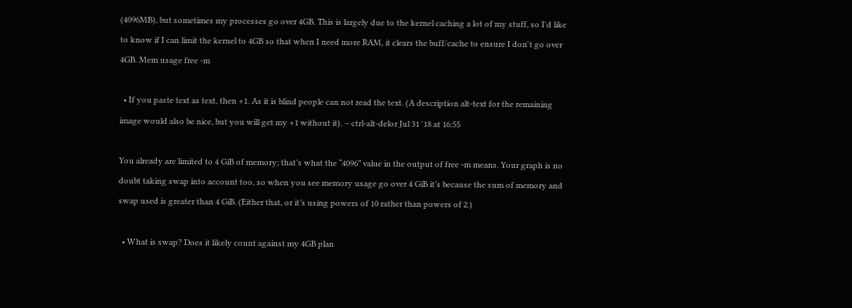(4096MB), but sometimes my processes go over 4GB. This is largely due to the kernel caching a lot of my stuff, so I'd like to know if I can limit the kernel to 4GB so that when I need more RAM, it clears the buff/cache to ensure I don't go over 4GB. Mem usage free -m

  • If you paste text as text, then +1. As it is blind people can not read the text. (A description alt-text for the remaining image would also be nice, but you will get my +1 without it). – ctrl-alt-delor Jul 31 '18 at 16:55

You already are limited to 4 GiB of memory; that’s what the “4096” value in the output of free -m means. Your graph is no doubt taking swap into account too, so when you see memory usage go over 4 GiB it’s because the sum of memory and swap used is greater than 4 GiB. (Either that, or it’s using powers of 10 rather than powers of 2.)

  • What is swap? Does it likely count against my 4GB plan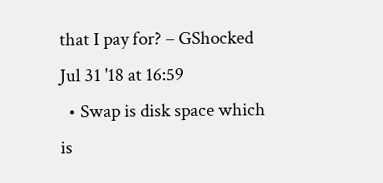that I pay for? – GShocked Jul 31 '18 at 16:59
  • Swap is disk space which is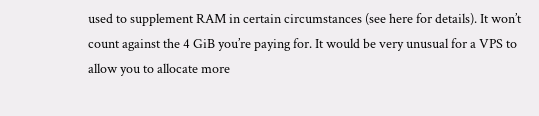used to supplement RAM in certain circumstances (see here for details). It won’t count against the 4 GiB you’re paying for. It would be very unusual for a VPS to allow you to allocate more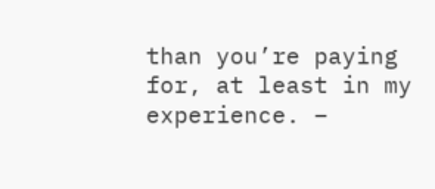than you’re paying for, at least in my experience. –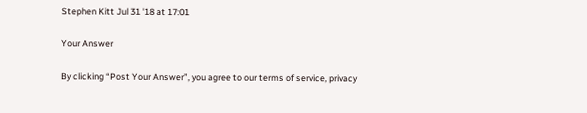Stephen Kitt Jul 31 '18 at 17:01

Your Answer

By clicking “Post Your Answer”, you agree to our terms of service, privacy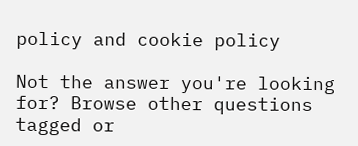policy and cookie policy

Not the answer you're looking for? Browse other questions tagged or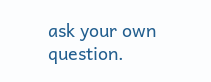ask your own question.